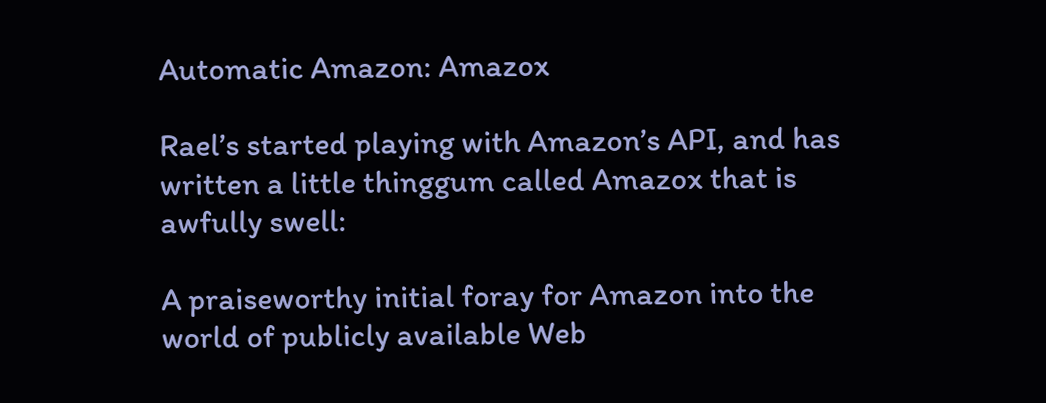Automatic Amazon: Amazox

Rael’s started playing with Amazon’s API, and has written a little thinggum called Amazox that is awfully swell:

A praiseworthy initial foray for Amazon into the world of publicly available Web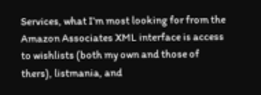Services, what I’m most looking for from the Amazon Associates XML interface is access to wishlists (both my own and those of thers), listmania, and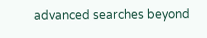advanced searches beyond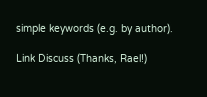simple keywords (e.g. by author).

Link Discuss (Thanks, Rael!)